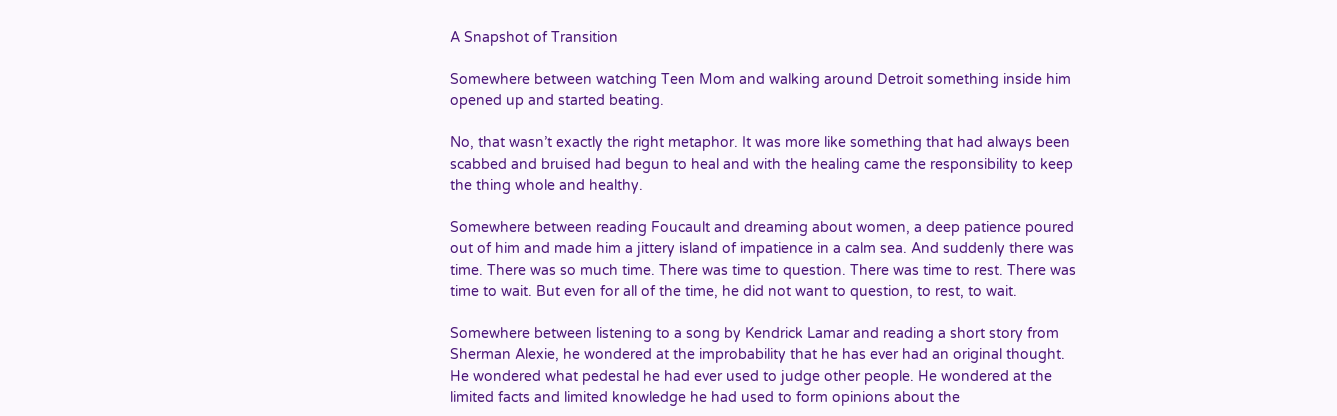A Snapshot of Transition

Somewhere between watching Teen Mom and walking around Detroit something inside him opened up and started beating.

No, that wasn’t exactly the right metaphor. It was more like something that had always been scabbed and bruised had begun to heal and with the healing came the responsibility to keep the thing whole and healthy.

Somewhere between reading Foucault and dreaming about women, a deep patience poured out of him and made him a jittery island of impatience in a calm sea. And suddenly there was time. There was so much time. There was time to question. There was time to rest. There was time to wait. But even for all of the time, he did not want to question, to rest, to wait.

Somewhere between listening to a song by Kendrick Lamar and reading a short story from Sherman Alexie, he wondered at the improbability that he has ever had an original thought. He wondered what pedestal he had ever used to judge other people. He wondered at the limited facts and limited knowledge he had used to form opinions about the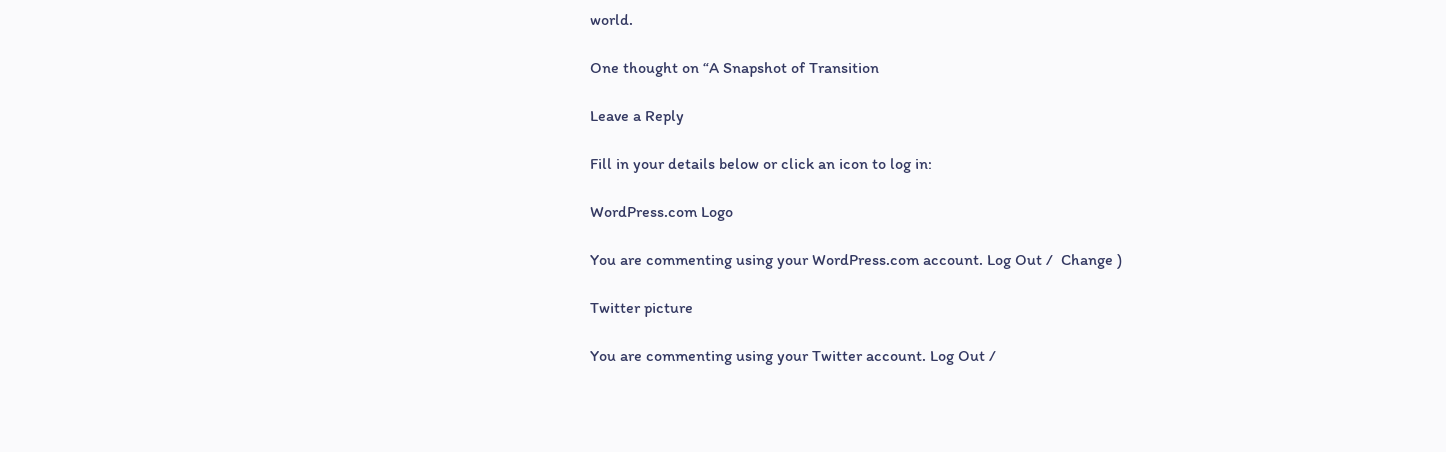world.

One thought on “A Snapshot of Transition

Leave a Reply

Fill in your details below or click an icon to log in:

WordPress.com Logo

You are commenting using your WordPress.com account. Log Out /  Change )

Twitter picture

You are commenting using your Twitter account. Log Out /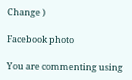Change )

Facebook photo

You are commenting using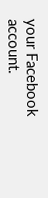your Facebook account.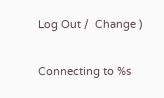Log Out /  Change )

Connecting to %s